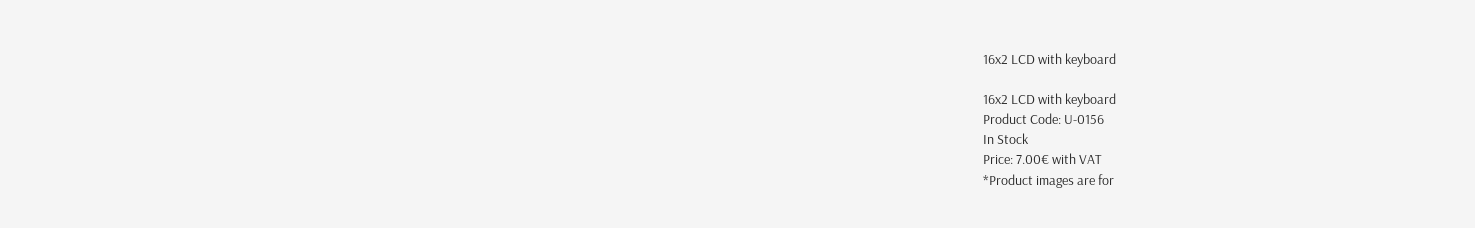16x2 LCD with keyboard

16x2 LCD with keyboard
Product Code: U-0156
In Stock
Price: 7.00€ with VAT
*Product images are for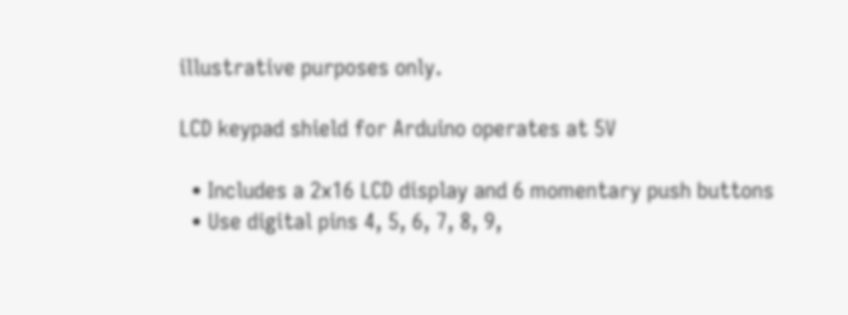illustrative purposes only.

LCD keypad shield for Arduino operates at 5V

  • Includes a 2x16 LCD display and 6 momentary push buttons
  • Use digital pins 4, 5, 6, 7, 8, 9,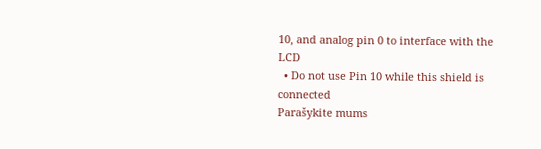10, and analog pin 0 to interface with the LCD
  • Do not use Pin 10 while this shield is connected
Parašykite mums